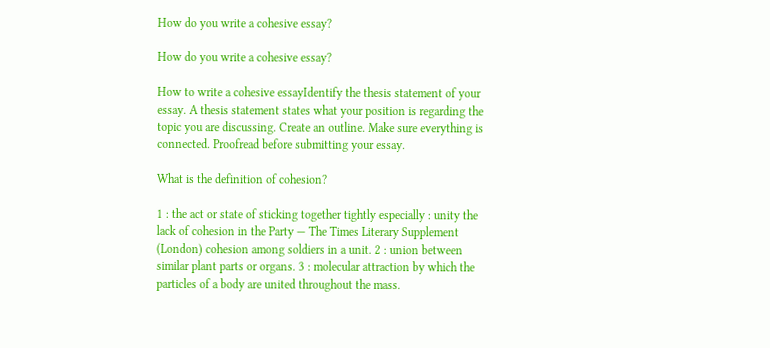How do you write a cohesive essay?

How do you write a cohesive essay?

How to write a cohesive essayIdentify the thesis statement of your essay. A thesis statement states what your position is regarding the topic you are discussing. Create an outline. Make sure everything is connected. Proofread before submitting your essay.

What is the definition of cohesion?

1 : the act or state of sticking together tightly especially : unity the lack of cohesion in the Party — The Times Literary Supplement (London) cohesion among soldiers in a unit. 2 : union between similar plant parts or organs. 3 : molecular attraction by which the particles of a body are united throughout the mass.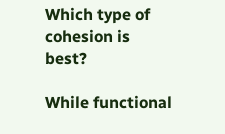Which type of cohesion is best?

While functional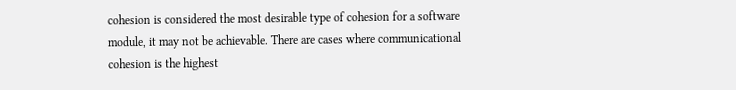cohesion is considered the most desirable type of cohesion for a software module, it may not be achievable. There are cases where communicational cohesion is the highest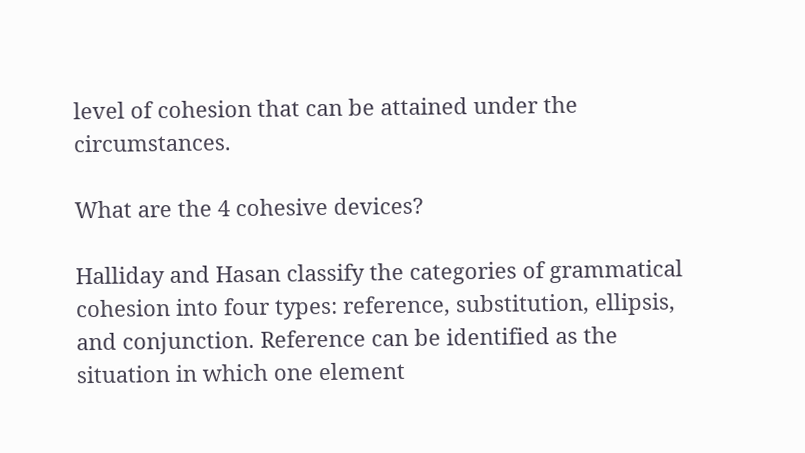level of cohesion that can be attained under the circumstances.

What are the 4 cohesive devices?

Halliday and Hasan classify the categories of grammatical cohesion into four types: reference, substitution, ellipsis, and conjunction. Reference can be identified as the situation in which one element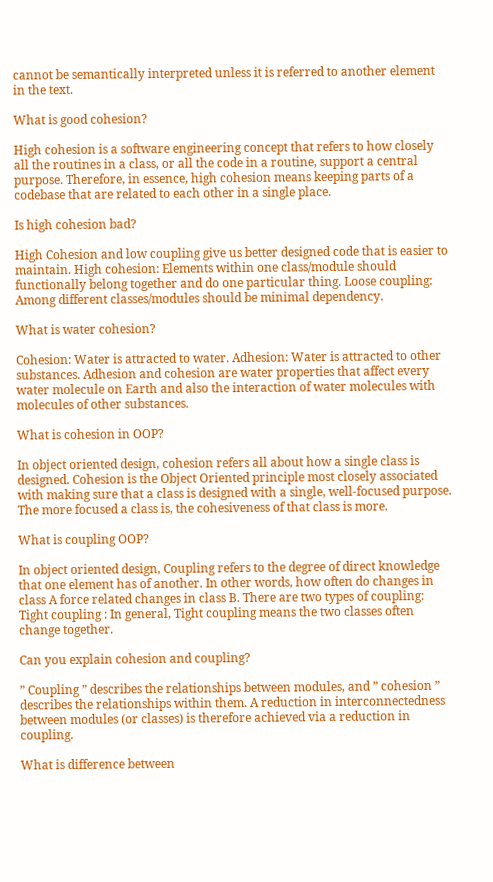cannot be semantically interpreted unless it is referred to another element in the text.

What is good cohesion?

High cohesion is a software engineering concept that refers to how closely all the routines in a class, or all the code in a routine, support a central purpose. Therefore, in essence, high cohesion means keeping parts of a codebase that are related to each other in a single place.

Is high cohesion bad?

High Cohesion and low coupling give us better designed code that is easier to maintain. High cohesion: Elements within one class/module should functionally belong together and do one particular thing. Loose coupling: Among different classes/modules should be minimal dependency.

What is water cohesion?

Cohesion: Water is attracted to water. Adhesion: Water is attracted to other substances. Adhesion and cohesion are water properties that affect every water molecule on Earth and also the interaction of water molecules with molecules of other substances.

What is cohesion in OOP?

In object oriented design, cohesion refers all about how a single class is designed. Cohesion is the Object Oriented principle most closely associated with making sure that a class is designed with a single, well-focused purpose. The more focused a class is, the cohesiveness of that class is more.

What is coupling OOP?

In object oriented design, Coupling refers to the degree of direct knowledge that one element has of another. In other words, how often do changes in class A force related changes in class B. There are two types of coupling: Tight coupling : In general, Tight coupling means the two classes often change together.

Can you explain cohesion and coupling?

” Coupling ” describes the relationships between modules, and ” cohesion ” describes the relationships within them. A reduction in interconnectedness between modules (or classes) is therefore achieved via a reduction in coupling.

What is difference between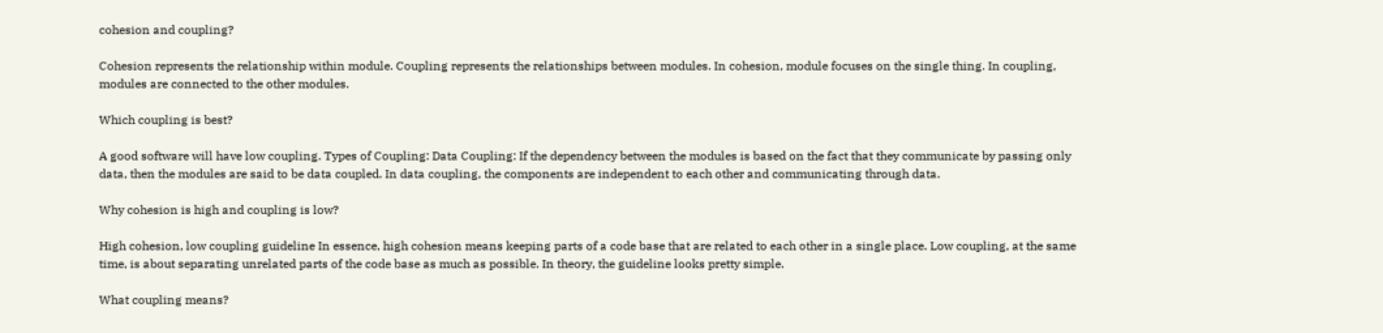cohesion and coupling?

Cohesion represents the relationship within module. Coupling represents the relationships between modules. In cohesion, module focuses on the single thing. In coupling, modules are connected to the other modules.

Which coupling is best?

A good software will have low coupling. Types of Coupling: Data Coupling: If the dependency between the modules is based on the fact that they communicate by passing only data, then the modules are said to be data coupled. In data coupling, the components are independent to each other and communicating through data.

Why cohesion is high and coupling is low?

High cohesion, low coupling guideline In essence, high cohesion means keeping parts of a code base that are related to each other in a single place. Low coupling, at the same time, is about separating unrelated parts of the code base as much as possible. In theory, the guideline looks pretty simple.

What coupling means?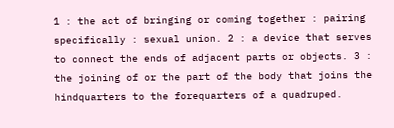1 : the act of bringing or coming together : pairing specifically : sexual union. 2 : a device that serves to connect the ends of adjacent parts or objects. 3 : the joining of or the part of the body that joins the hindquarters to the forequarters of a quadruped.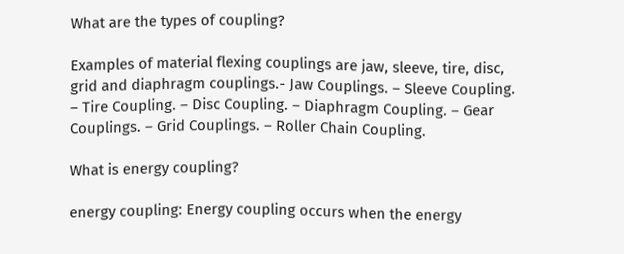What are the types of coupling?

Examples of material flexing couplings are jaw, sleeve, tire, disc, grid and diaphragm couplings.- Jaw Couplings. – Sleeve Coupling. – Tire Coupling. – Disc Coupling. – Diaphragm Coupling. – Gear Couplings. – Grid Couplings. – Roller Chain Coupling.

What is energy coupling?

energy coupling: Energy coupling occurs when the energy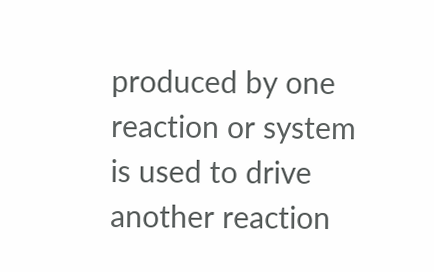produced by one reaction or system is used to drive another reaction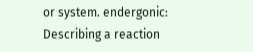or system. endergonic: Describing a reaction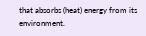that absorbs (heat) energy from its environment.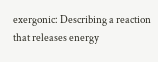exergonic: Describing a reaction that releases energy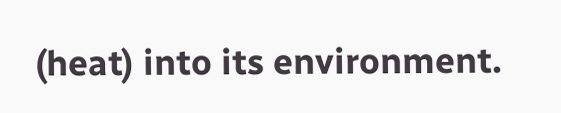(heat) into its environment.